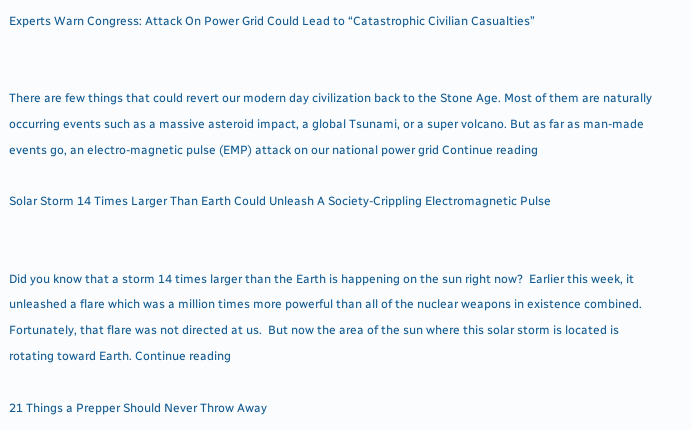Experts Warn Congress: Attack On Power Grid Could Lead to “Catastrophic Civilian Casualties”


There are few things that could revert our modern day civilization back to the Stone Age. Most of them are naturally occurring events such as a massive asteroid impact, a global Tsunami, or a super volcano. But as far as man-made events go, an electro-magnetic pulse (EMP) attack on our national power grid Continue reading

Solar Storm 14 Times Larger Than Earth Could Unleash A Society-Crippling Electromagnetic Pulse


Did you know that a storm 14 times larger than the Earth is happening on the sun right now?  Earlier this week, it unleashed a flare which was a million times more powerful than all of the nuclear weapons in existence combined.  Fortunately, that flare was not directed at us.  But now the area of the sun where this solar storm is located is rotating toward Earth. Continue reading

21 Things a Prepper Should Never Throw Away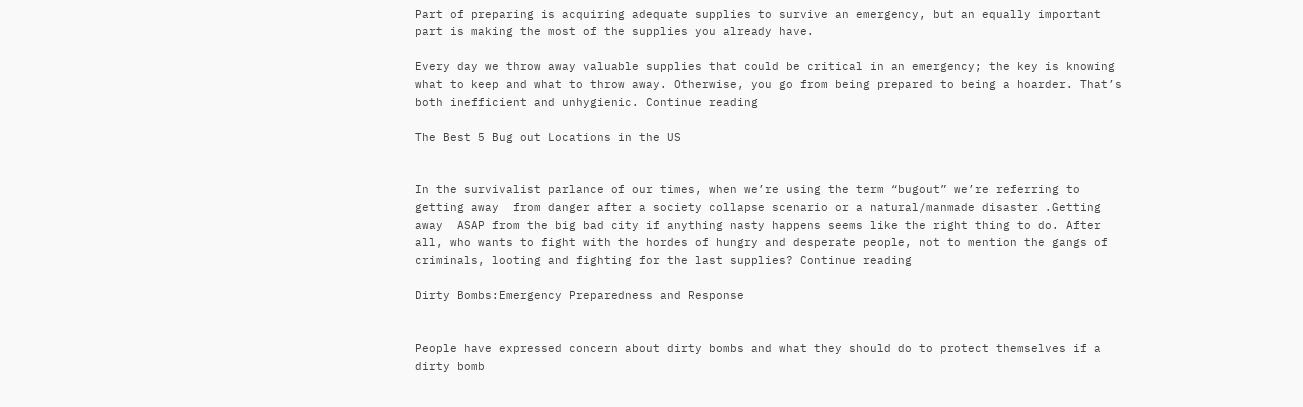Part of preparing is acquiring adequate supplies to survive an emergency, but an equally important part is making the most of the supplies you already have.

Every day we throw away valuable supplies that could be critical in an emergency; the key is knowing what to keep and what to throw away. Otherwise, you go from being prepared to being a hoarder. That’s both inefficient and unhygienic. Continue reading

The Best 5 Bug out Locations in the US


In the survivalist parlance of our times, when we’re using the term “bugout” we’re referring to getting away  from danger after a society collapse scenario or a natural/manmade disaster .Getting away  ASAP from the big bad city if anything nasty happens seems like the right thing to do. After all, who wants to fight with the hordes of hungry and desperate people, not to mention the gangs of criminals, looting and fighting for the last supplies? Continue reading

Dirty Bombs:Emergency Preparedness and Response


People have expressed concern about dirty bombs and what they should do to protect themselves if a dirty bomb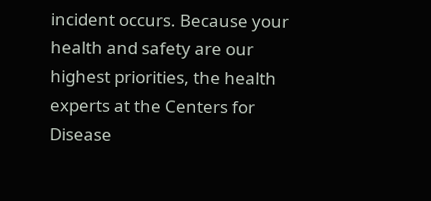incident occurs. Because your health and safety are our highest priorities, the health experts at the Centers for Disease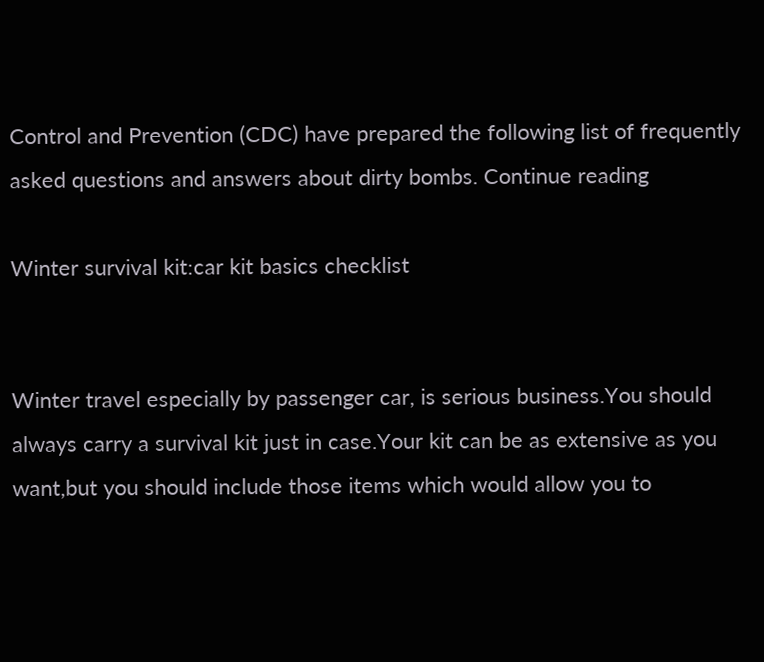Control and Prevention (CDC) have prepared the following list of frequently asked questions and answers about dirty bombs. Continue reading

Winter survival kit:car kit basics checklist


Winter travel especially by passenger car, is serious business.You should always carry a survival kit just in case.Your kit can be as extensive as you want,but you should include those items which would allow you to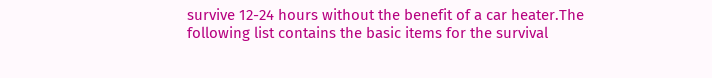survive 12-24 hours without the benefit of a car heater.The following list contains the basic items for the survival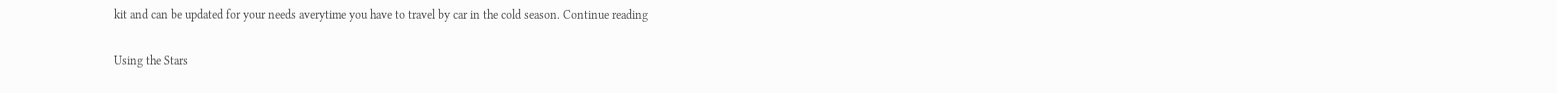kit and can be updated for your needs averytime you have to travel by car in the cold season. Continue reading

Using the Stars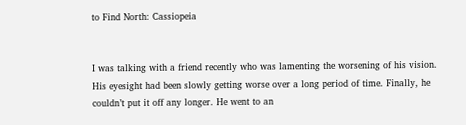to Find North: Cassiopeia


I was talking with a friend recently who was lamenting the worsening of his vision. His eyesight had been slowly getting worse over a long period of time. Finally, he couldn’t put it off any longer. He went to an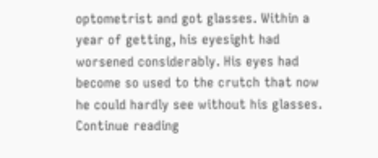optometrist and got glasses. Within a year of getting, his eyesight had worsened considerably. His eyes had become so used to the crutch that now he could hardly see without his glasses. Continue reading